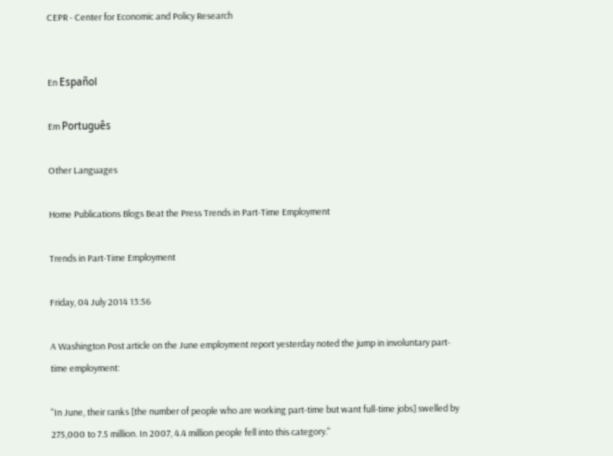CEPR - Center for Economic and Policy Research


En Español

Em Português

Other Languages

Home Publications Blogs Beat the Press Trends in Part-Time Employment

Trends in Part-Time Employment

Friday, 04 July 2014 13:56

A Washington Post article on the June employment report yesterday noted the jump in involuntary part-time employment:

"In June, their ranks [the number of people who are working part-time but want full-time jobs] swelled by 275,000 to 7.5 million. In 2007, 4.4 million people fell into this category."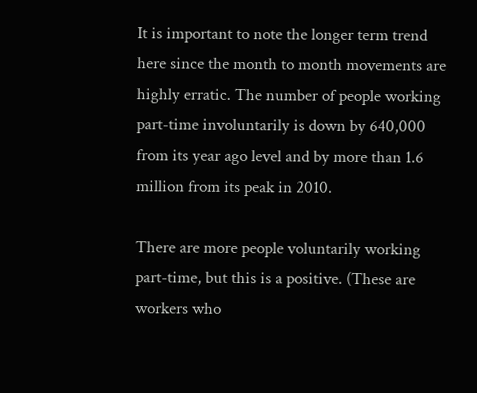It is important to note the longer term trend here since the month to month movements are highly erratic. The number of people working part-time involuntarily is down by 640,000 from its year ago level and by more than 1.6 million from its peak in 2010.

There are more people voluntarily working part-time, but this is a positive. (These are workers who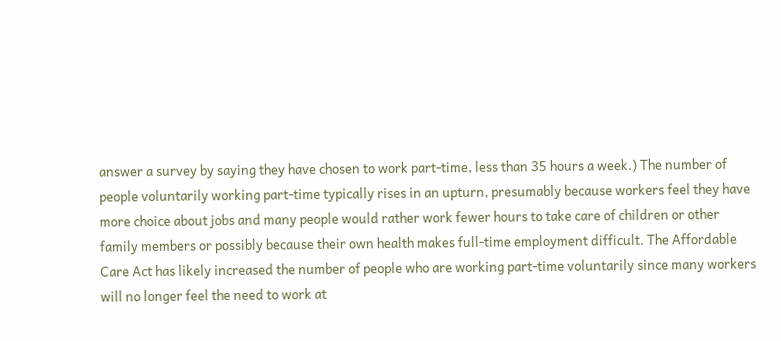answer a survey by saying they have chosen to work part-time, less than 35 hours a week.) The number of people voluntarily working part-time typically rises in an upturn, presumably because workers feel they have more choice about jobs and many people would rather work fewer hours to take care of children or other family members or possibly because their own health makes full-time employment difficult. The Affordable Care Act has likely increased the number of people who are working part-time voluntarily since many workers will no longer feel the need to work at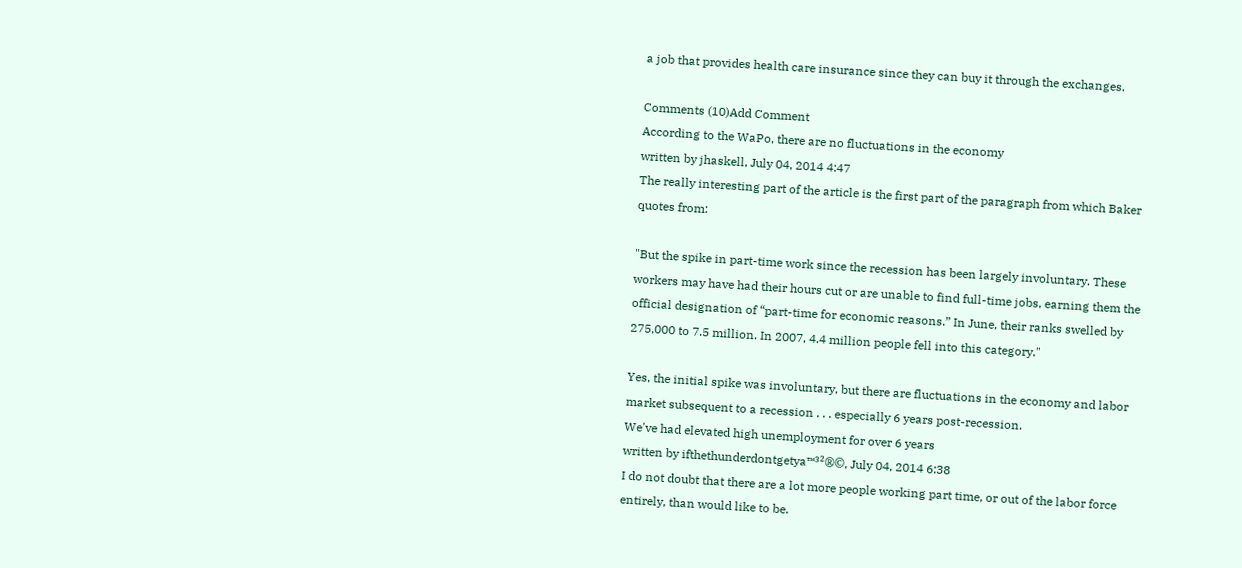a job that provides health care insurance since they can buy it through the exchanges.

Comments (10)Add Comment
According to the WaPo, there are no fluctuations in the economy
written by jhaskell, July 04, 2014 4:47
The really interesting part of the article is the first part of the paragraph from which Baker quotes from:

"But the spike in part-time work since the recession has been largely involuntary. These workers may have had their hours cut or are unable to find full-time jobs, earning them the official designation of “part-time for economic reasons.” In June, their ranks swelled by 275,000 to 7.5 million. In 2007, 4.4 million people fell into this category."

Yes, the initial spike was involuntary, but there are fluctuations in the economy and labor market subsequent to a recession . . . especially 6 years post-recession.
We've had elevated high unemployment for over 6 years
written by ifthethunderdontgetya™³²®©, July 04, 2014 6:38
I do not doubt that there are a lot more people working part time, or out of the labor force entirely, than would like to be.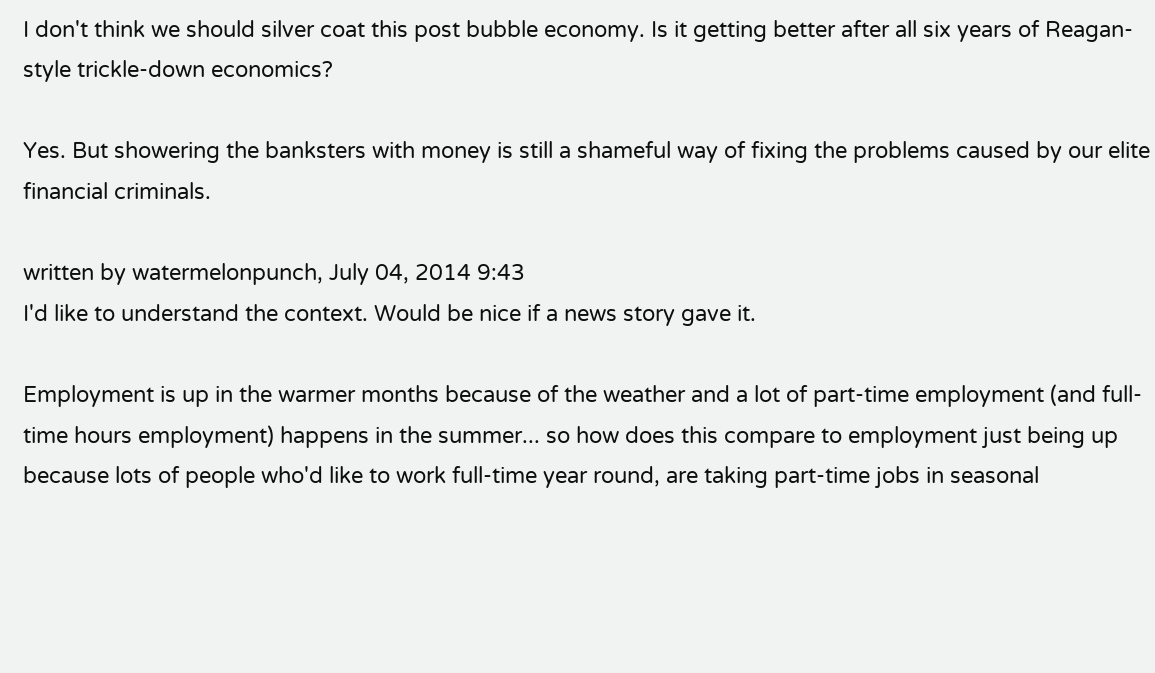I don't think we should silver coat this post bubble economy. Is it getting better after all six years of Reagan-style trickle-down economics?

Yes. But showering the banksters with money is still a shameful way of fixing the problems caused by our elite financial criminals.

written by watermelonpunch, July 04, 2014 9:43
I'd like to understand the context. Would be nice if a news story gave it.

Employment is up in the warmer months because of the weather and a lot of part-time employment (and full-time hours employment) happens in the summer... so how does this compare to employment just being up because lots of people who'd like to work full-time year round, are taking part-time jobs in seasonal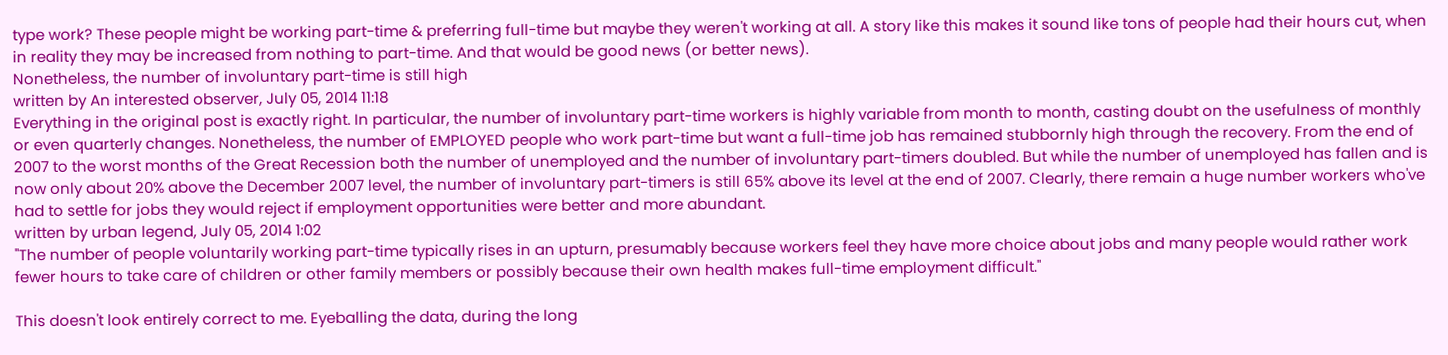type work? These people might be working part-time & preferring full-time but maybe they weren't working at all. A story like this makes it sound like tons of people had their hours cut, when in reality they may be increased from nothing to part-time. And that would be good news (or better news).
Nonetheless, the number of involuntary part-time is still high
written by An interested observer, July 05, 2014 11:18
Everything in the original post is exactly right. In particular, the number of involuntary part-time workers is highly variable from month to month, casting doubt on the usefulness of monthly or even quarterly changes. Nonetheless, the number of EMPLOYED people who work part-time but want a full-time job has remained stubbornly high through the recovery. From the end of 2007 to the worst months of the Great Recession both the number of unemployed and the number of involuntary part-timers doubled. But while the number of unemployed has fallen and is now only about 20% above the December 2007 level, the number of involuntary part-timers is still 65% above its level at the end of 2007. Clearly, there remain a huge number workers who've had to settle for jobs they would reject if employment opportunities were better and more abundant.
written by urban legend, July 05, 2014 1:02
"The number of people voluntarily working part-time typically rises in an upturn, presumably because workers feel they have more choice about jobs and many people would rather work fewer hours to take care of children or other family members or possibly because their own health makes full-time employment difficult."

This doesn't look entirely correct to me. Eyeballing the data, during the long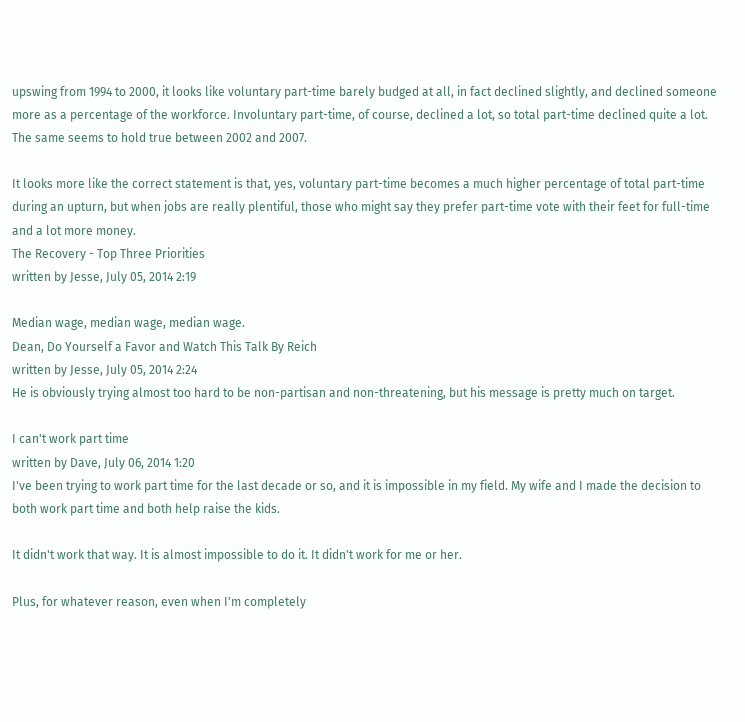upswing from 1994 to 2000, it looks like voluntary part-time barely budged at all, in fact declined slightly, and declined someone more as a percentage of the workforce. Involuntary part-time, of course, declined a lot, so total part-time declined quite a lot. The same seems to hold true between 2002 and 2007.

It looks more like the correct statement is that, yes, voluntary part-time becomes a much higher percentage of total part-time during an upturn, but when jobs are really plentiful, those who might say they prefer part-time vote with their feet for full-time and a lot more money.
The Recovery - Top Three Priorities
written by Jesse, July 05, 2014 2:19

Median wage, median wage, median wage.
Dean, Do Yourself a Favor and Watch This Talk By Reich
written by Jesse, July 05, 2014 2:24
He is obviously trying almost too hard to be non-partisan and non-threatening, but his message is pretty much on target.

I can't work part time
written by Dave, July 06, 2014 1:20
I've been trying to work part time for the last decade or so, and it is impossible in my field. My wife and I made the decision to both work part time and both help raise the kids.

It didn't work that way. It is almost impossible to do it. It didn't work for me or her.

Plus, for whatever reason, even when I'm completely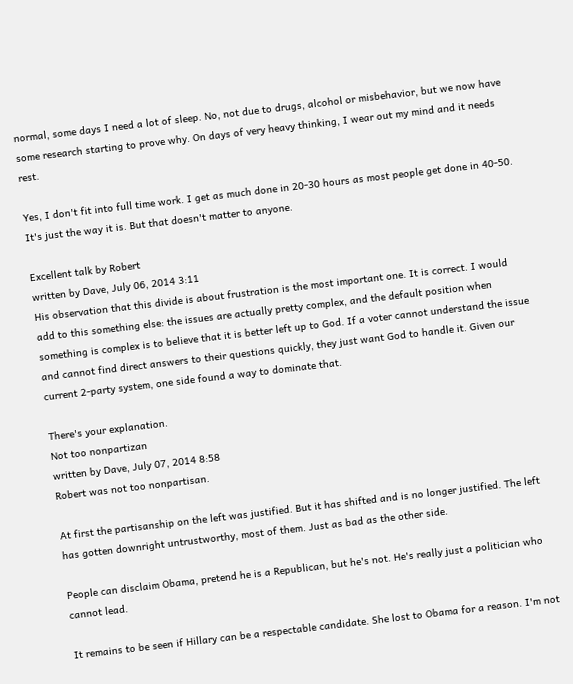normal, some days I need a lot of sleep. No, not due to drugs, alcohol or misbehavior, but we now have some research starting to prove why. On days of very heavy thinking, I wear out my mind and it needs rest.

Yes, I don't fit into full time work. I get as much done in 20-30 hours as most people get done in 40-50. It's just the way it is. But that doesn't matter to anyone.

Excellent talk by Robert
written by Dave, July 06, 2014 3:11
His observation that this divide is about frustration is the most important one. It is correct. I would add to this something else: the issues are actually pretty complex, and the default position when something is complex is to believe that it is better left up to God. If a voter cannot understand the issue and cannot find direct answers to their questions quickly, they just want God to handle it. Given our current 2-party system, one side found a way to dominate that.

There's your explanation.
Not too nonpartizan
written by Dave, July 07, 2014 8:58
Robert was not too nonpartisan.

At first the partisanship on the left was justified. But it has shifted and is no longer justified. The left has gotten downright untrustworthy, most of them. Just as bad as the other side.

People can disclaim Obama, pretend he is a Republican, but he's not. He's really just a politician who cannot lead.

It remains to be seen if Hillary can be a respectable candidate. She lost to Obama for a reason. I'm not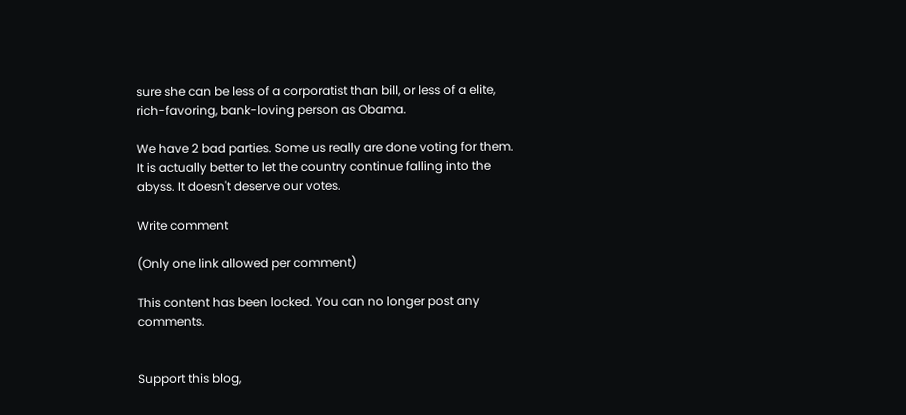sure she can be less of a corporatist than bill, or less of a elite, rich-favoring, bank-loving person as Obama.

We have 2 bad parties. Some us really are done voting for them. It is actually better to let the country continue falling into the abyss. It doesn't deserve our votes.

Write comment

(Only one link allowed per comment)

This content has been locked. You can no longer post any comments.


Support this blog,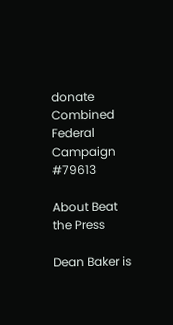donate
Combined Federal Campaign #79613

About Beat the Press

Dean Baker is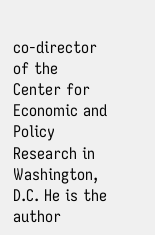co-director of the Center for Economic and Policy Research in Washington, D.C. He is the author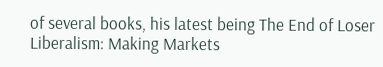of several books, his latest being The End of Loser Liberalism: Making Markets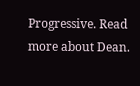Progressive. Read more about Dean.